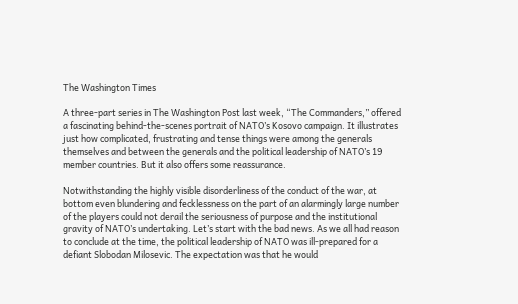The Washington Times

A three-part series in The Washington Post last week, “The Commanders,” offered a fascinating behind-the-scenes portrait of NATO’s Kosovo campaign. It illustrates just how complicated, frustrating and tense things were among the generals themselves and between the generals and the political leadership of NATO’s 19 member countries. But it also offers some reassurance.

Notwithstanding the highly visible disorderliness of the conduct of the war, at bottom even blundering and fecklessness on the part of an alarmingly large number of the players could not derail the seriousness of purpose and the institutional gravity of NATO’s undertaking. Let’s start with the bad news. As we all had reason to conclude at the time, the political leadership of NATO was ill-prepared for a defiant Slobodan Milosevic. The expectation was that he would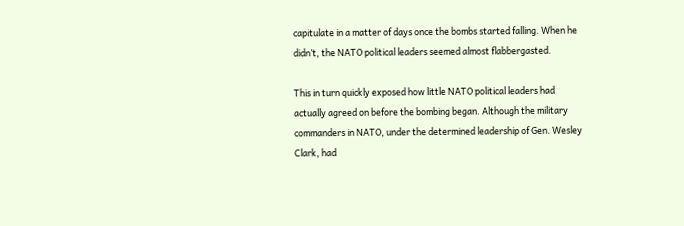capitulate in a matter of days once the bombs started falling. When he didn’t, the NATO political leaders seemed almost flabbergasted.

This in turn quickly exposed how little NATO political leaders had actually agreed on before the bombing began. Although the military commanders in NATO, under the determined leadership of Gen. Wesley Clark, had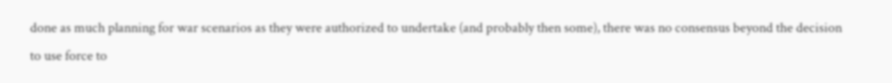done as much planning for war scenarios as they were authorized to undertake (and probably then some), there was no consensus beyond the decision to use force to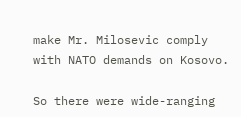make Mr. Milosevic comply with NATO demands on Kosovo.

So there were wide-ranging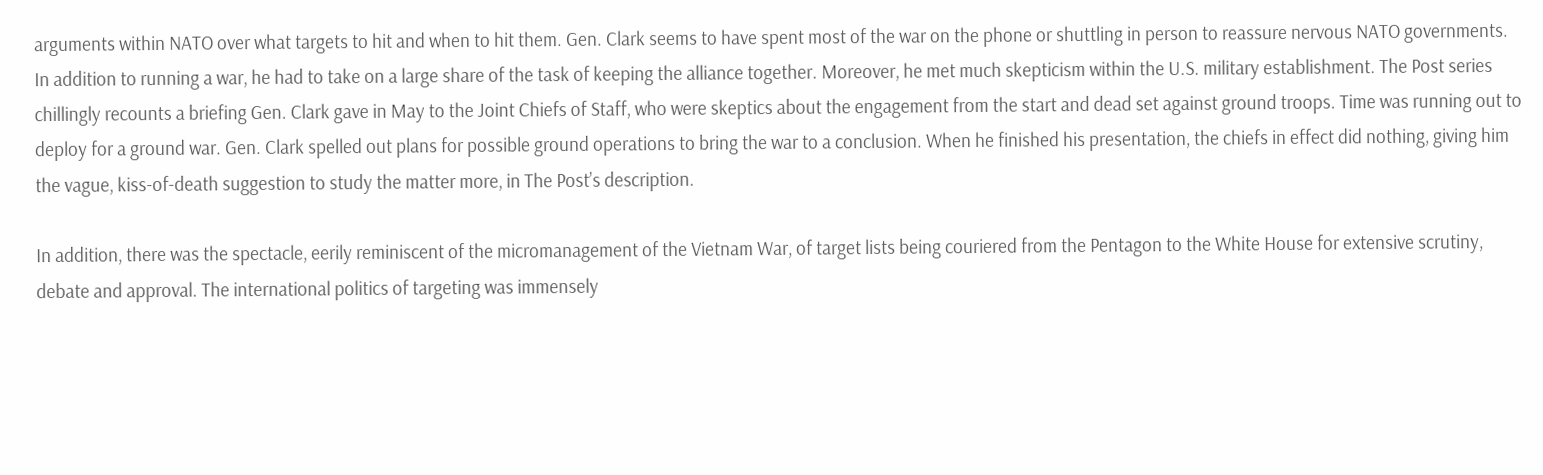arguments within NATO over what targets to hit and when to hit them. Gen. Clark seems to have spent most of the war on the phone or shuttling in person to reassure nervous NATO governments. In addition to running a war, he had to take on a large share of the task of keeping the alliance together. Moreover, he met much skepticism within the U.S. military establishment. The Post series chillingly recounts a briefing Gen. Clark gave in May to the Joint Chiefs of Staff, who were skeptics about the engagement from the start and dead set against ground troops. Time was running out to deploy for a ground war. Gen. Clark spelled out plans for possible ground operations to bring the war to a conclusion. When he finished his presentation, the chiefs in effect did nothing, giving him the vague, kiss-of-death suggestion to study the matter more, in The Post’s description.

In addition, there was the spectacle, eerily reminiscent of the micromanagement of the Vietnam War, of target lists being couriered from the Pentagon to the White House for extensive scrutiny, debate and approval. The international politics of targeting was immensely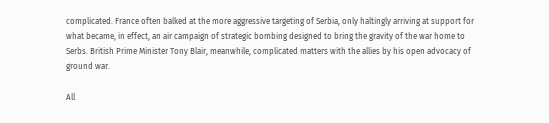complicated. France often balked at the more aggressive targeting of Serbia, only haltingly arriving at support for what became, in effect, an air campaign of strategic bombing designed to bring the gravity of the war home to Serbs. British Prime Minister Tony Blair, meanwhile, complicated matters with the allies by his open advocacy of ground war.

All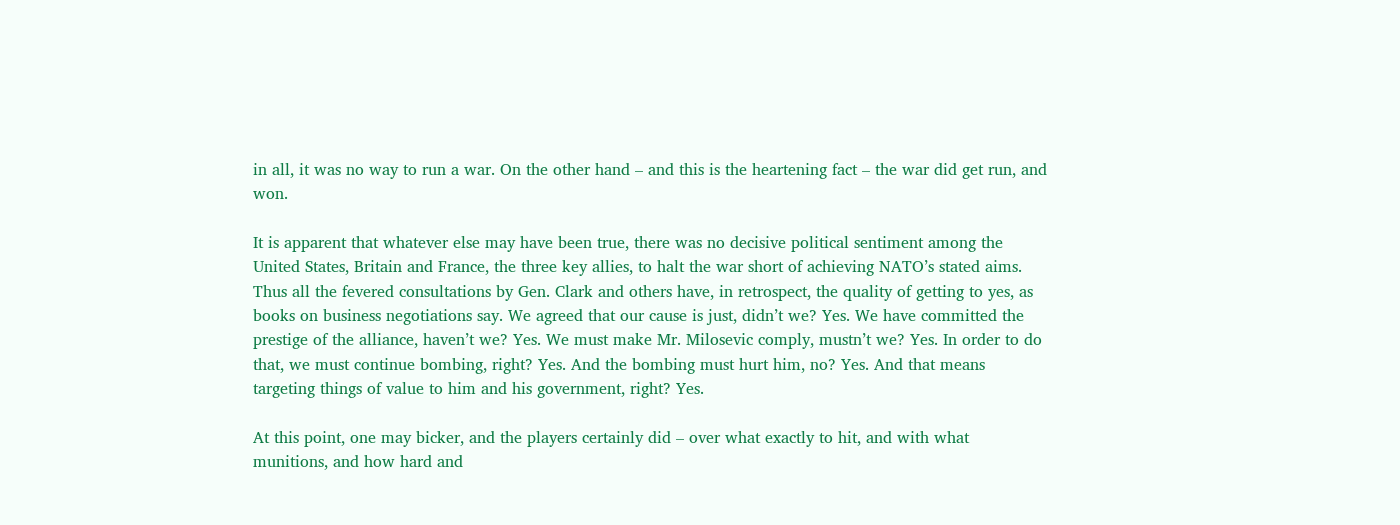in all, it was no way to run a war. On the other hand – and this is the heartening fact – the war did get run, and won.

It is apparent that whatever else may have been true, there was no decisive political sentiment among the United States, Britain and France, the three key allies, to halt the war short of achieving NATO’s stated aims. Thus all the fevered consultations by Gen. Clark and others have, in retrospect, the quality of getting to yes, as books on business negotiations say. We agreed that our cause is just, didn’t we? Yes. We have committed the prestige of the alliance, haven’t we? Yes. We must make Mr. Milosevic comply, mustn’t we? Yes. In order to do that, we must continue bombing, right? Yes. And the bombing must hurt him, no? Yes. And that means targeting things of value to him and his government, right? Yes.

At this point, one may bicker, and the players certainly did – over what exactly to hit, and with what munitions, and how hard and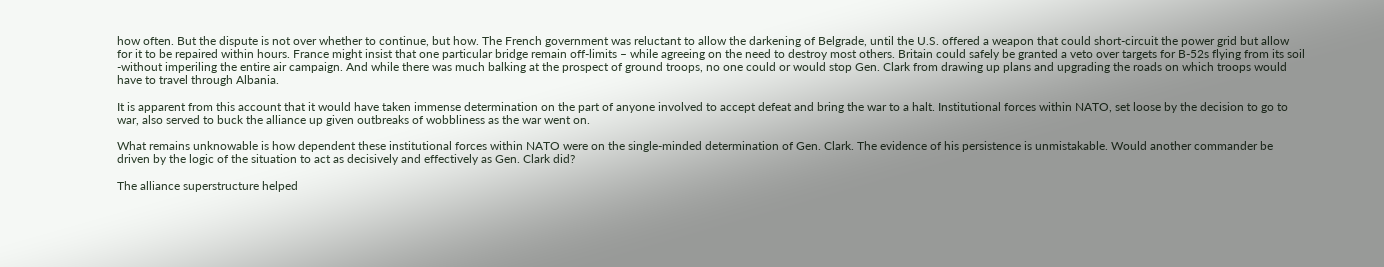how often. But the dispute is not over whether to continue, but how. The French government was reluctant to allow the darkening of Belgrade, until the U.S. offered a weapon that could short-circuit the power grid but allow for it to be repaired within hours. France might insist that one particular bridge remain off-limits – while agreeing on the need to destroy most others. Britain could safely be granted a veto over targets for B-52s flying from its soil -without imperiling the entire air campaign. And while there was much balking at the prospect of ground troops, no one could or would stop Gen. Clark from drawing up plans and upgrading the roads on which troops would have to travel through Albania.

It is apparent from this account that it would have taken immense determination on the part of anyone involved to accept defeat and bring the war to a halt. Institutional forces within NATO, set loose by the decision to go to war, also served to buck the alliance up given outbreaks of wobbliness as the war went on.

What remains unknowable is how dependent these institutional forces within NATO were on the single-minded determination of Gen. Clark. The evidence of his persistence is unmistakable. Would another commander be driven by the logic of the situation to act as decisively and effectively as Gen. Clark did?

The alliance superstructure helped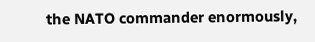the NATO commander enormously,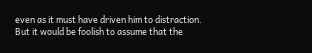even as it must have driven him to distraction. But it would be foolish to assume that the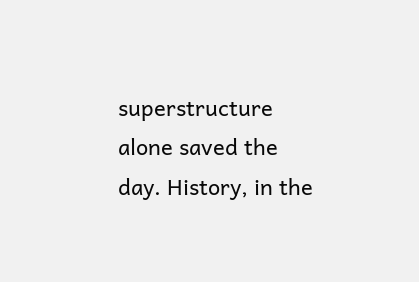superstructure alone saved the day. History, in the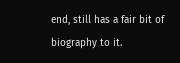end, still has a fair bit of biography to it.